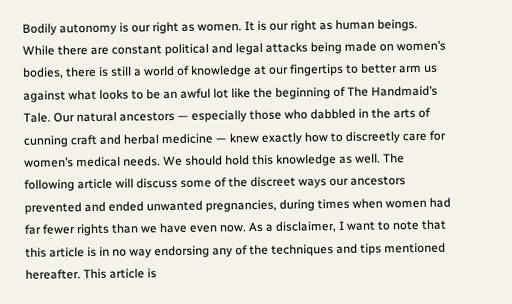Bodily autonomy is our right as women. It is our right as human beings. While there are constant political and legal attacks being made on women’s bodies, there is still a world of knowledge at our fingertips to better arm us against what looks to be an awful lot like the beginning of The Handmaid’s Tale. Our natural ancestors — especially those who dabbled in the arts of cunning craft and herbal medicine — knew exactly how to discreetly care for women’s medical needs. We should hold this knowledge as well. The following article will discuss some of the discreet ways our ancestors prevented and ended unwanted pregnancies, during times when women had far fewer rights than we have even now. As a disclaimer, I want to note that this article is in no way endorsing any of the techniques and tips mentioned hereafter. This article is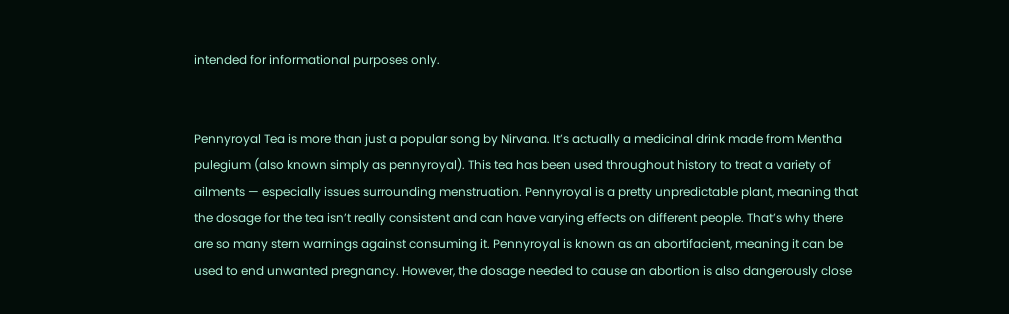intended for informational purposes only.


Pennyroyal Tea is more than just a popular song by Nirvana. It’s actually a medicinal drink made from Mentha pulegium (also known simply as pennyroyal). This tea has been used throughout history to treat a variety of ailments — especially issues surrounding menstruation. Pennyroyal is a pretty unpredictable plant, meaning that the dosage for the tea isn’t really consistent and can have varying effects on different people. That’s why there are so many stern warnings against consuming it. Pennyroyal is known as an abortifacient, meaning it can be used to end unwanted pregnancy. However, the dosage needed to cause an abortion is also dangerously close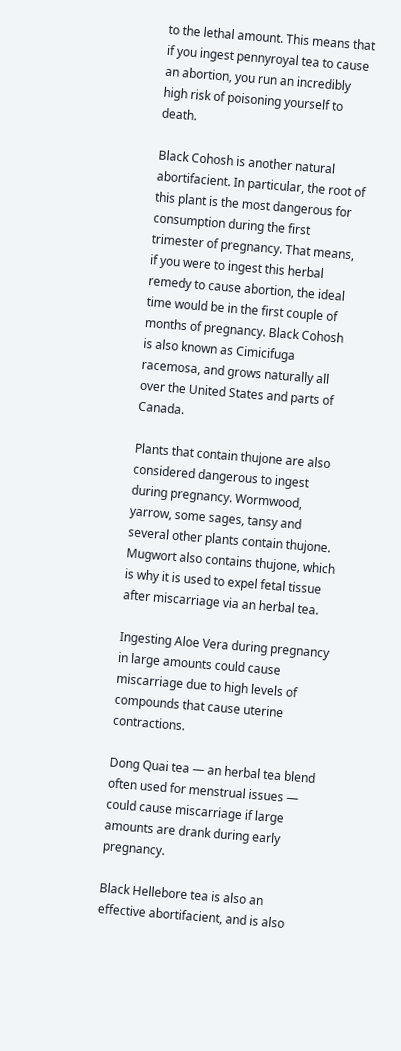to the lethal amount. This means that if you ingest pennyroyal tea to cause an abortion, you run an incredibly high risk of poisoning yourself to death.

Black Cohosh is another natural abortifacient. In particular, the root of this plant is the most dangerous for consumption during the first trimester of pregnancy. That means, if you were to ingest this herbal remedy to cause abortion, the ideal time would be in the first couple of months of pregnancy. Black Cohosh is also known as Cimicifuga racemosa, and grows naturally all over the United States and parts of Canada.

Plants that contain thujone are also considered dangerous to ingest during pregnancy. Wormwood, yarrow, some sages, tansy and several other plants contain thujone. Mugwort also contains thujone, which is why it is used to expel fetal tissue after miscarriage via an herbal tea.

Ingesting Aloe Vera during pregnancy in large amounts could cause miscarriage due to high levels of compounds that cause uterine contractions.

Dong Quai tea — an herbal tea blend often used for menstrual issues — could cause miscarriage if large amounts are drank during early pregnancy.

Black Hellebore tea is also an effective abortifacient, and is also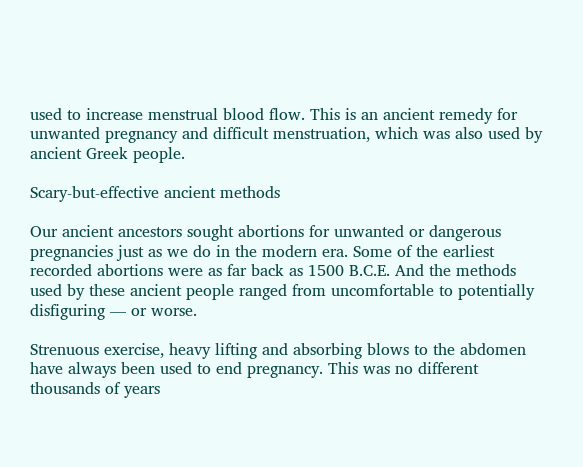used to increase menstrual blood flow. This is an ancient remedy for unwanted pregnancy and difficult menstruation, which was also used by ancient Greek people.

Scary-but-effective ancient methods

Our ancient ancestors sought abortions for unwanted or dangerous pregnancies just as we do in the modern era. Some of the earliest recorded abortions were as far back as 1500 B.C.E. And the methods used by these ancient people ranged from uncomfortable to potentially disfiguring — or worse.

Strenuous exercise, heavy lifting and absorbing blows to the abdomen have always been used to end pregnancy. This was no different thousands of years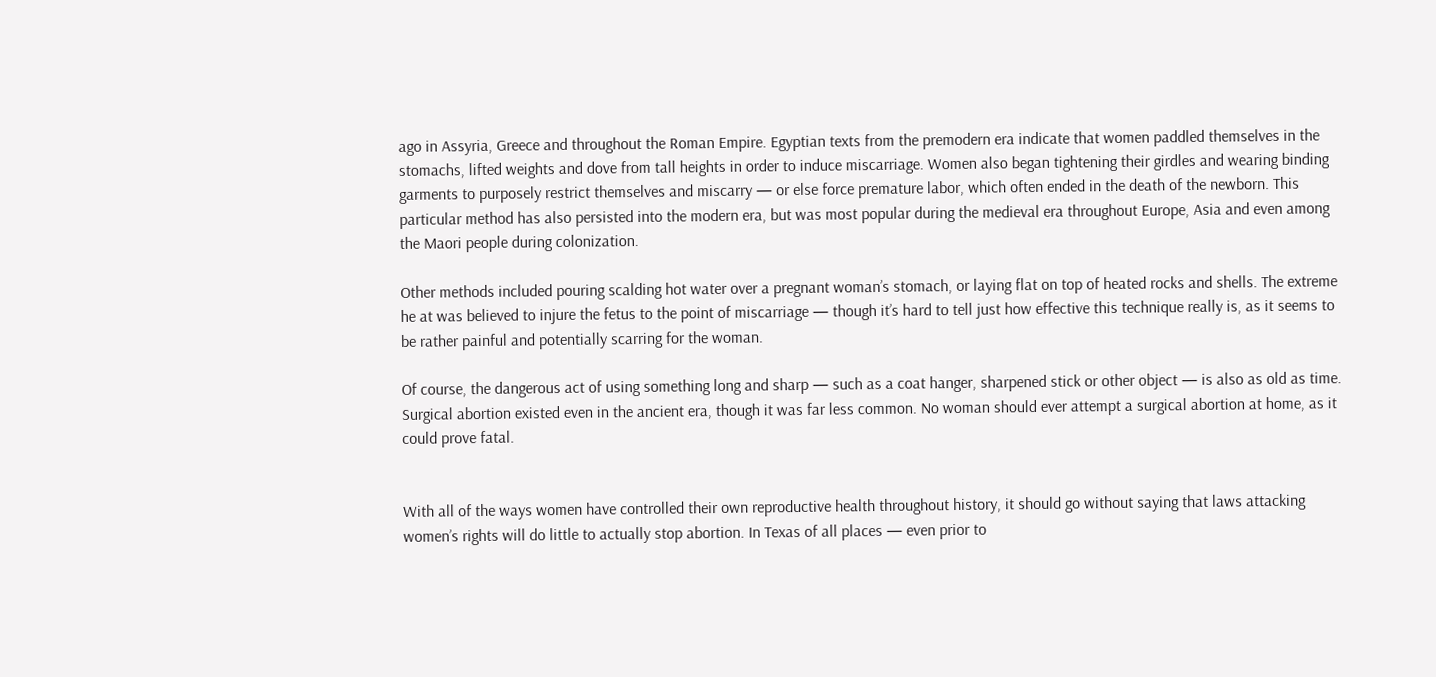ago in Assyria, Greece and throughout the Roman Empire. Egyptian texts from the premodern era indicate that women paddled themselves in the stomachs, lifted weights and dove from tall heights in order to induce miscarriage. Women also began tightening their girdles and wearing binding garments to purposely restrict themselves and miscarry — or else force premature labor, which often ended in the death of the newborn. This particular method has also persisted into the modern era, but was most popular during the medieval era throughout Europe, Asia and even among the Maori people during colonization.

Other methods included pouring scalding hot water over a pregnant woman’s stomach, or laying flat on top of heated rocks and shells. The extreme he at was believed to injure the fetus to the point of miscarriage — though it’s hard to tell just how effective this technique really is, as it seems to be rather painful and potentially scarring for the woman.

Of course, the dangerous act of using something long and sharp — such as a coat hanger, sharpened stick or other object — is also as old as time. Surgical abortion existed even in the ancient era, though it was far less common. No woman should ever attempt a surgical abortion at home, as it could prove fatal.


With all of the ways women have controlled their own reproductive health throughout history, it should go without saying that laws attacking women’s rights will do little to actually stop abortion. In Texas of all places — even prior to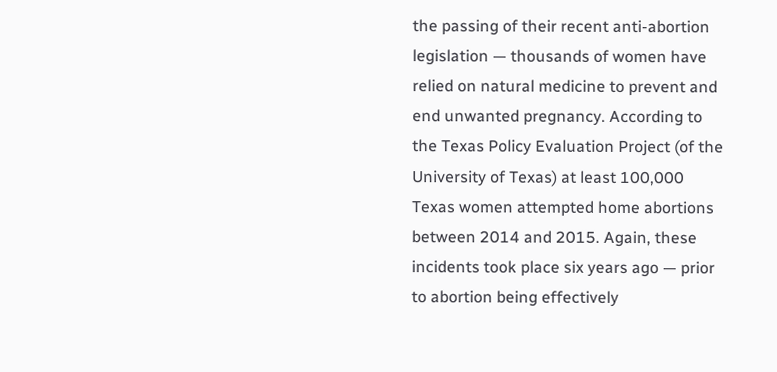the passing of their recent anti-abortion legislation — thousands of women have relied on natural medicine to prevent and end unwanted pregnancy. According to the Texas Policy Evaluation Project (of the University of Texas) at least 100,000 Texas women attempted home abortions between 2014 and 2015. Again, these incidents took place six years ago — prior to abortion being effectively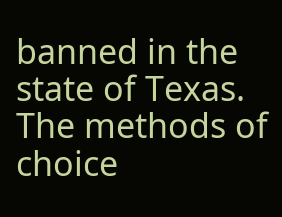banned in the state of Texas. The methods of choice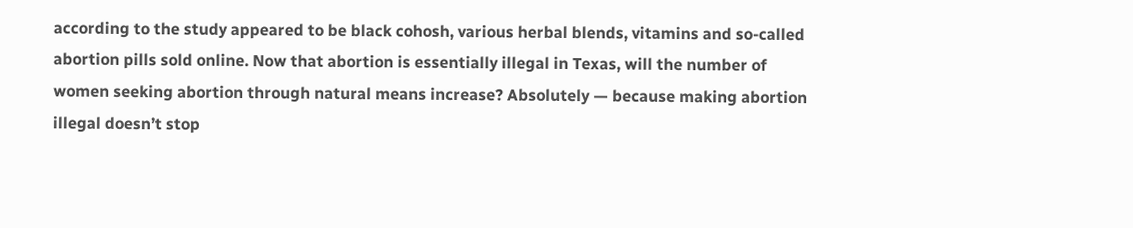according to the study appeared to be black cohosh, various herbal blends, vitamins and so-called abortion pills sold online. Now that abortion is essentially illegal in Texas, will the number of women seeking abortion through natural means increase? Absolutely — because making abortion illegal doesn’t stop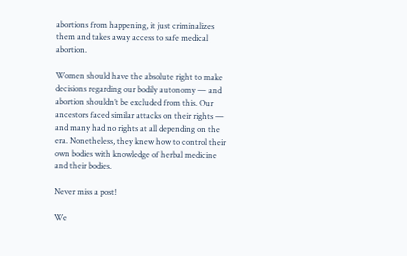abortions from happening, it just criminalizes them and takes away access to safe medical abortion.

Women should have the absolute right to make decisions regarding our bodily autonomy — and abortion shouldn’t be excluded from this. Our ancestors faced similar attacks on their rights — and many had no rights at all depending on the era. Nonetheless, they knew how to control their own bodies with knowledge of herbal medicine and their bodies.

Never miss a post!

We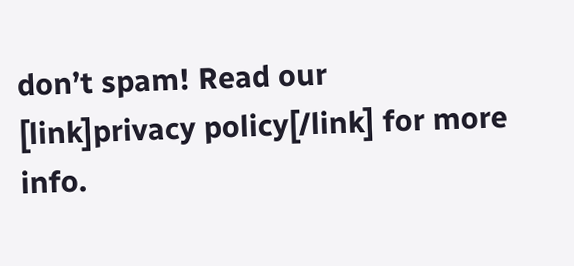don’t spam! Read our [link]privacy policy[/link] for more info.